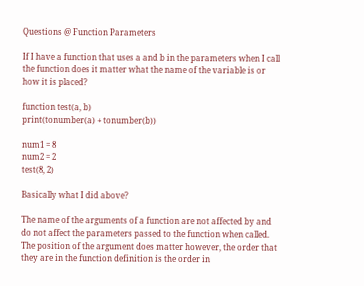Questions @ Function Parameters

If I have a function that uses a and b in the parameters when I call the function does it matter what the name of the variable is or how it is placed?

function test(a, b)
print(tonumber(a) + tonumber(b))

num1 = 8
num2 = 2
test(8, 2)

Basically what I did above?

The name of the arguments of a function are not affected by and do not affect the parameters passed to the function when called. The position of the argument does matter however, the order that they are in the function definition is the order in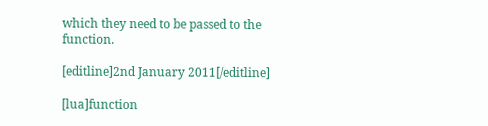which they need to be passed to the function.

[editline]2nd January 2011[/editline]

[lua]function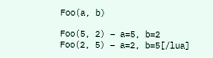Foo(a, b)

Foo(5, 2) – a=5, b=2
Foo(2, 5) – a=2, b=5[/lua]